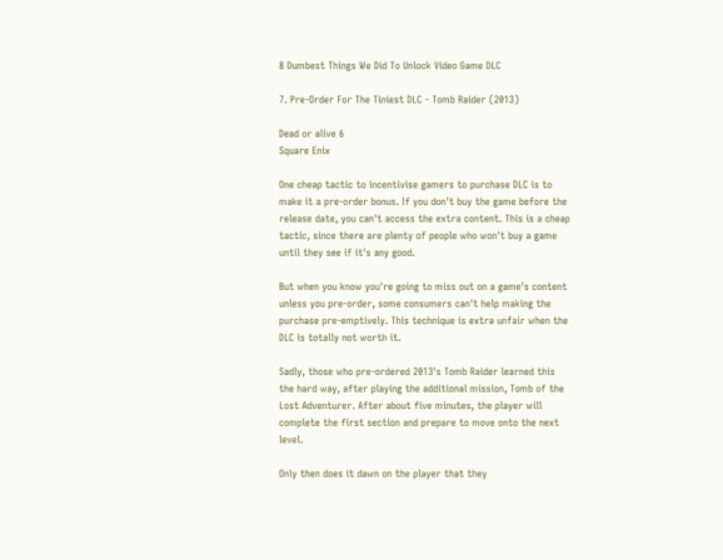8 Dumbest Things We Did To Unlock Video Game DLC

7. Pre-Order For The Tiniest DLC - Tomb Raider (2013)

Dead or alive 6
Square Enix

One cheap tactic to incentivise gamers to purchase DLC is to make it a pre-order bonus. If you don't buy the game before the release date, you can't access the extra content. This is a cheap tactic, since there are plenty of people who won't buy a game until they see if it's any good.

But when you know you're going to miss out on a game's content unless you pre-order, some consumers can't help making the purchase pre-emptively. This technique is extra unfair when the DLC is totally not worth it.

Sadly, those who pre-ordered 2013's Tomb Raider learned this the hard way, after playing the additional mission, Tomb of the Lost Adventurer. After about five minutes, the player will complete the first section and prepare to move onto the next level.

Only then does it dawn on the player that they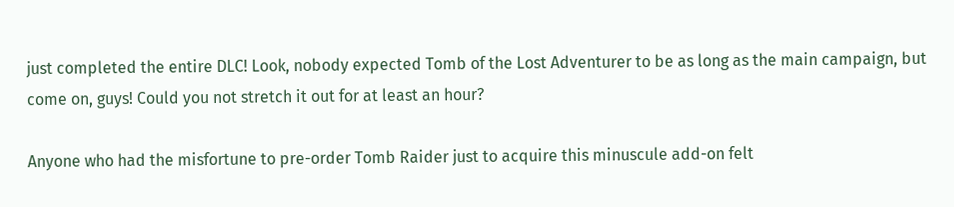just completed the entire DLC! Look, nobody expected Tomb of the Lost Adventurer to be as long as the main campaign, but come on, guys! Could you not stretch it out for at least an hour?

Anyone who had the misfortune to pre-order Tomb Raider just to acquire this minuscule add-on felt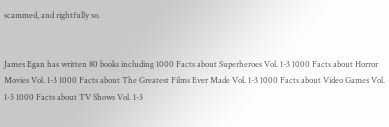scammed, and rightfully so.


James Egan has written 80 books including 1000 Facts about Superheroes Vol. 1-3 1000 Facts about Horror Movies Vol. 1-3 1000 Facts about The Greatest Films Ever Made Vol. 1-3 1000 Facts about Video Games Vol. 1-3 1000 Facts about TV Shows Vol. 1-3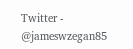Twitter - @jameswzegan85